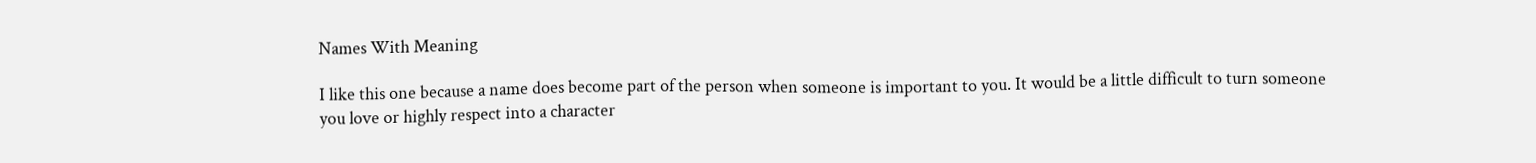Names With Meaning

I like this one because a name does become part of the person when someone is important to you. It would be a little difficult to turn someone you love or highly respect into a character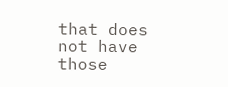that does not have those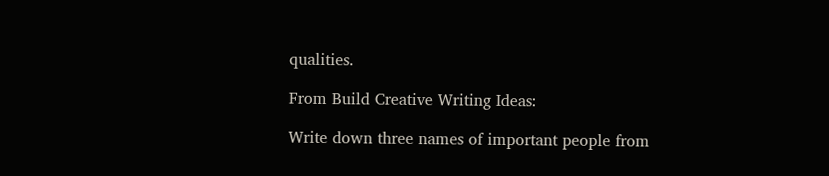qualities.

From Build Creative Writing Ideas:

Write down three names of important people from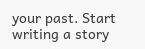your past. Start writing a story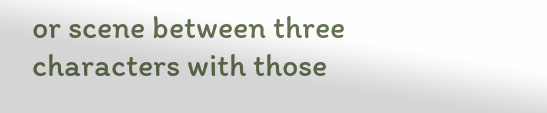or scene between three characters with those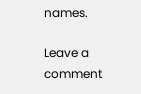names.

Leave a comment